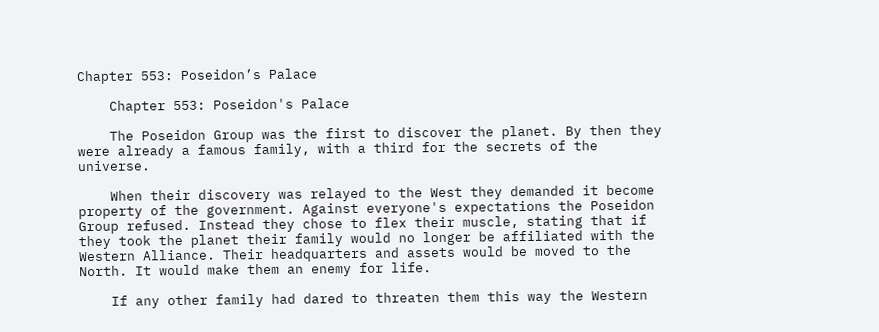Chapter 553: Poseidon’s Palace

    Chapter 553: Poseidon's Palace

    The Poseidon Group was the first to discover the planet. By then they were already a famous family, with a third for the secrets of the universe.

    When their discovery was relayed to the West they demanded it become property of the government. Against everyone's expectations the Poseidon Group refused. Instead they chose to flex their muscle, stating that if they took the planet their family would no longer be affiliated with the Western Alliance. Their headquarters and assets would be moved to the North. It would make them an enemy for life.

    If any other family had dared to threaten them this way the Western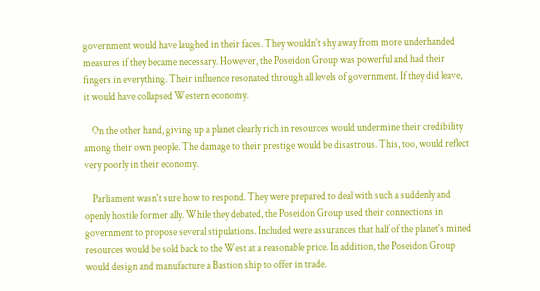government would have laughed in their faces. They wouldn't shy away from more underhanded measures if they became necessary. However, the Poseidon Group was powerful and had their fingers in everything. Their influence resonated through all levels of government. If they did leave, it would have collapsed Western economy.

    On the other hand, giving up a planet clearly rich in resources would undermine their credibility among their own people. The damage to their prestige would be disastrous. This, too, would reflect very poorly in their economy.

    Parliament wasn't sure how to respond. They were prepared to deal with such a suddenly and openly hostile former ally. While they debated, the Poseidon Group used their connections in government to propose several stipulations. Included were assurances that half of the planet's mined resources would be sold back to the West at a reasonable price. In addition, the Poseidon Group would design and manufacture a Bastion ship to offer in trade.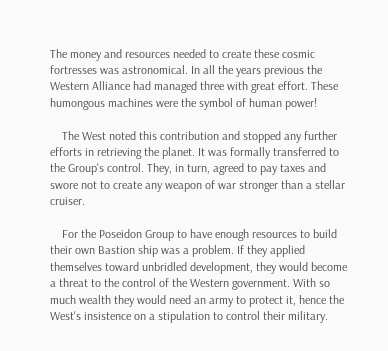The money and resources needed to create these cosmic fortresses was astronomical. In all the years previous the Western Alliance had managed three with great effort. These humongous machines were the symbol of human power!

    The West noted this contribution and stopped any further efforts in retrieving the planet. It was formally transferred to the Group's control. They, in turn, agreed to pay taxes and swore not to create any weapon of war stronger than a stellar cruiser.

    For the Poseidon Group to have enough resources to build their own Bastion ship was a problem. If they applied themselves toward unbridled development, they would become a threat to the control of the Western government. With so much wealth they would need an army to protect it, hence the West's insistence on a stipulation to control their military.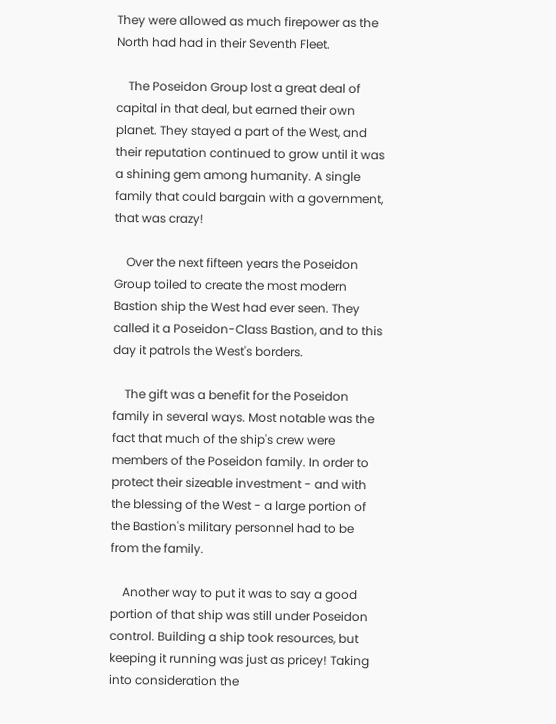They were allowed as much firepower as the North had had in their Seventh Fleet.

    The Poseidon Group lost a great deal of capital in that deal, but earned their own planet. They stayed a part of the West, and their reputation continued to grow until it was a shining gem among humanity. A single family that could bargain with a government, that was crazy!

    Over the next fifteen years the Poseidon Group toiled to create the most modern Bastion ship the West had ever seen. They called it a Poseidon-Class Bastion, and to this day it patrols the West's borders.

    The gift was a benefit for the Poseidon family in several ways. Most notable was the fact that much of the ship's crew were members of the Poseidon family. In order to protect their sizeable investment - and with the blessing of the West - a large portion of the Bastion's military personnel had to be from the family.

    Another way to put it was to say a good portion of that ship was still under Poseidon control. Building a ship took resources, but keeping it running was just as pricey! Taking into consideration the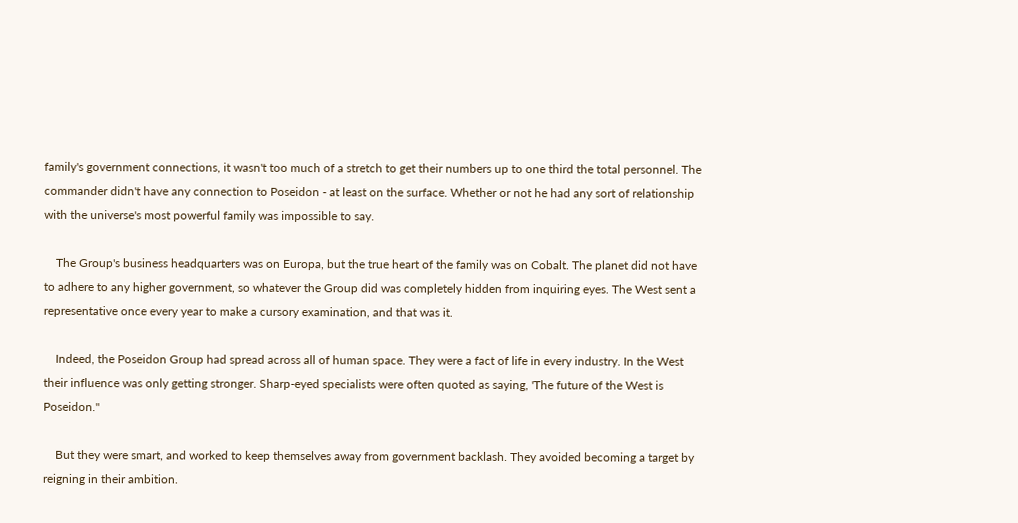family's government connections, it wasn't too much of a stretch to get their numbers up to one third the total personnel. The commander didn't have any connection to Poseidon - at least on the surface. Whether or not he had any sort of relationship with the universe's most powerful family was impossible to say.

    The Group's business headquarters was on Europa, but the true heart of the family was on Cobalt. The planet did not have to adhere to any higher government, so whatever the Group did was completely hidden from inquiring eyes. The West sent a representative once every year to make a cursory examination, and that was it.

    Indeed, the Poseidon Group had spread across all of human space. They were a fact of life in every industry. In the West their influence was only getting stronger. Sharp-eyed specialists were often quoted as saying, 'The future of the West is Poseidon."

    But they were smart, and worked to keep themselves away from government backlash. They avoided becoming a target by reigning in their ambition.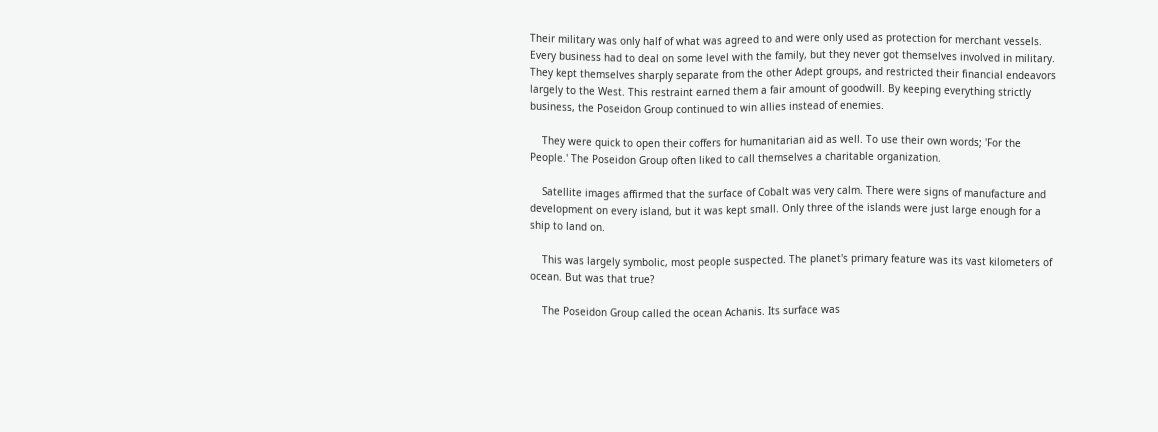Their military was only half of what was agreed to and were only used as protection for merchant vessels. Every business had to deal on some level with the family, but they never got themselves involved in military. They kept themselves sharply separate from the other Adept groups, and restricted their financial endeavors largely to the West. This restraint earned them a fair amount of goodwill. By keeping everything strictly business, the Poseidon Group continued to win allies instead of enemies.

    They were quick to open their coffers for humanitarian aid as well. To use their own words; 'For the People.' The Poseidon Group often liked to call themselves a charitable organization.

    Satellite images affirmed that the surface of Cobalt was very calm. There were signs of manufacture and development on every island, but it was kept small. Only three of the islands were just large enough for a ship to land on.

    This was largely symbolic, most people suspected. The planet's primary feature was its vast kilometers of ocean. But was that true?

    The Poseidon Group called the ocean Achanis. Its surface was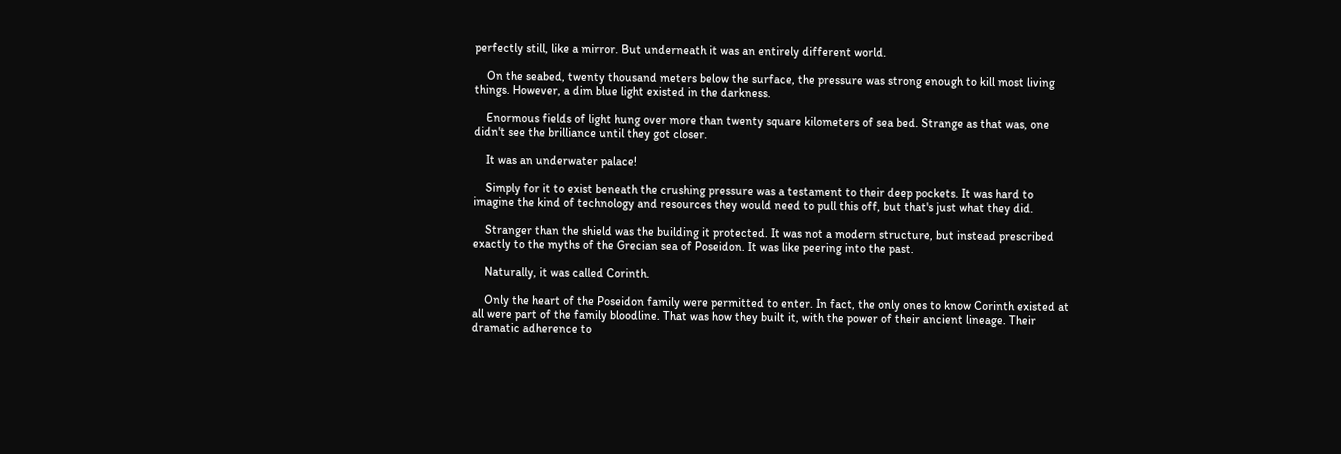perfectly still, like a mirror. But underneath it was an entirely different world.

    On the seabed, twenty thousand meters below the surface, the pressure was strong enough to kill most living things. However, a dim blue light existed in the darkness.

    Enormous fields of light hung over more than twenty square kilometers of sea bed. Strange as that was, one didn't see the brilliance until they got closer.

    It was an underwater palace!

    Simply for it to exist beneath the crushing pressure was a testament to their deep pockets. It was hard to imagine the kind of technology and resources they would need to pull this off, but that's just what they did.

    Stranger than the shield was the building it protected. It was not a modern structure, but instead prescribed exactly to the myths of the Grecian sea of Poseidon. It was like peering into the past.

    Naturally, it was called Corinth.

    Only the heart of the Poseidon family were permitted to enter. In fact, the only ones to know Corinth existed at all were part of the family bloodline. That was how they built it, with the power of their ancient lineage. Their dramatic adherence to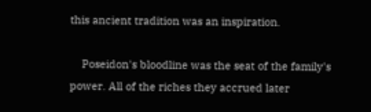this ancient tradition was an inspiration.

    Poseidon's bloodline was the seat of the family's power. All of the riches they accrued later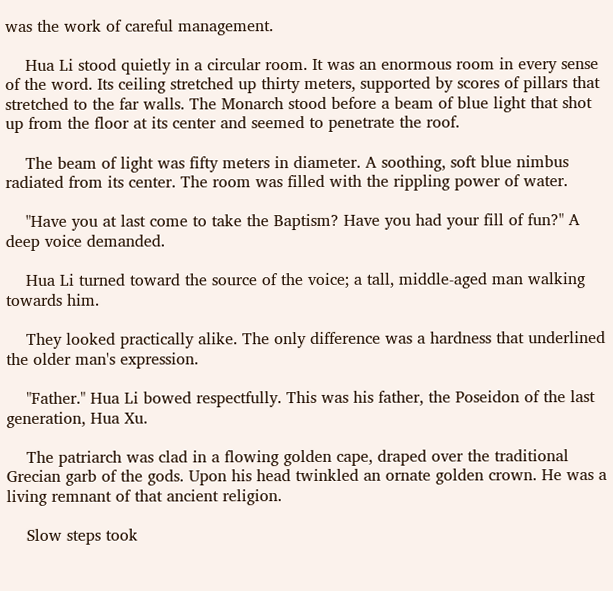was the work of careful management.

    Hua Li stood quietly in a circular room. It was an enormous room in every sense of the word. Its ceiling stretched up thirty meters, supported by scores of pillars that stretched to the far walls. The Monarch stood before a beam of blue light that shot up from the floor at its center and seemed to penetrate the roof.

    The beam of light was fifty meters in diameter. A soothing, soft blue nimbus radiated from its center. The room was filled with the rippling power of water.

    "Have you at last come to take the Baptism? Have you had your fill of fun?" A deep voice demanded.

    Hua Li turned toward the source of the voice; a tall, middle-aged man walking towards him.

    They looked practically alike. The only difference was a hardness that underlined the older man's expression.

    "Father." Hua Li bowed respectfully. This was his father, the Poseidon of the last generation, Hua Xu.

    The patriarch was clad in a flowing golden cape, draped over the traditional Grecian garb of the gods. Upon his head twinkled an ornate golden crown. He was a living remnant of that ancient religion.

    Slow steps took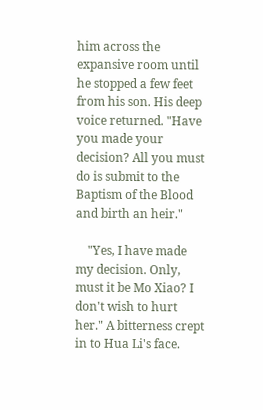him across the expansive room until he stopped a few feet from his son. His deep voice returned. "Have you made your decision? All you must do is submit to the Baptism of the Blood and birth an heir."

    "Yes, I have made my decision. Only, must it be Mo Xiao? I don't wish to hurt her." A bitterness crept in to Hua Li's face.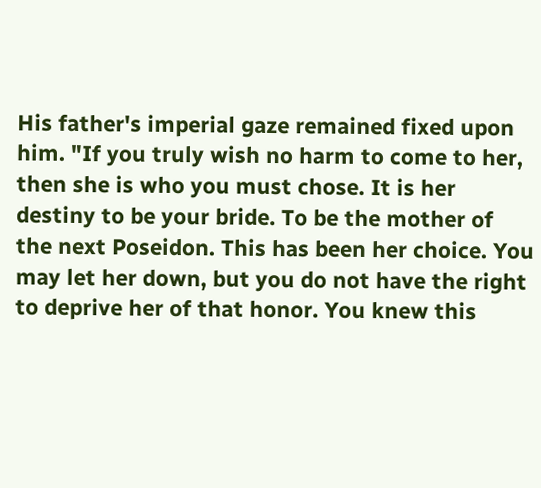His father's imperial gaze remained fixed upon him. "If you truly wish no harm to come to her, then she is who you must chose. It is her destiny to be your bride. To be the mother of the next Poseidon. This has been her choice. You may let her down, but you do not have the right to deprive her of that honor. You knew this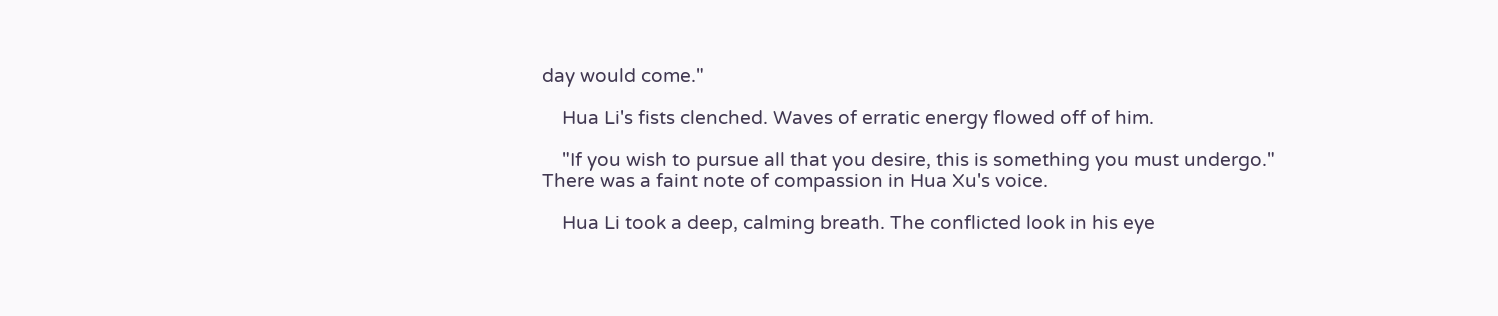day would come."

    Hua Li's fists clenched. Waves of erratic energy flowed off of him.

    "If you wish to pursue all that you desire, this is something you must undergo." There was a faint note of compassion in Hua Xu's voice.

    Hua Li took a deep, calming breath. The conflicted look in his eye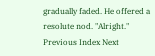gradually faded. He offered a resolute nod. "Alright."
Previous Index Next